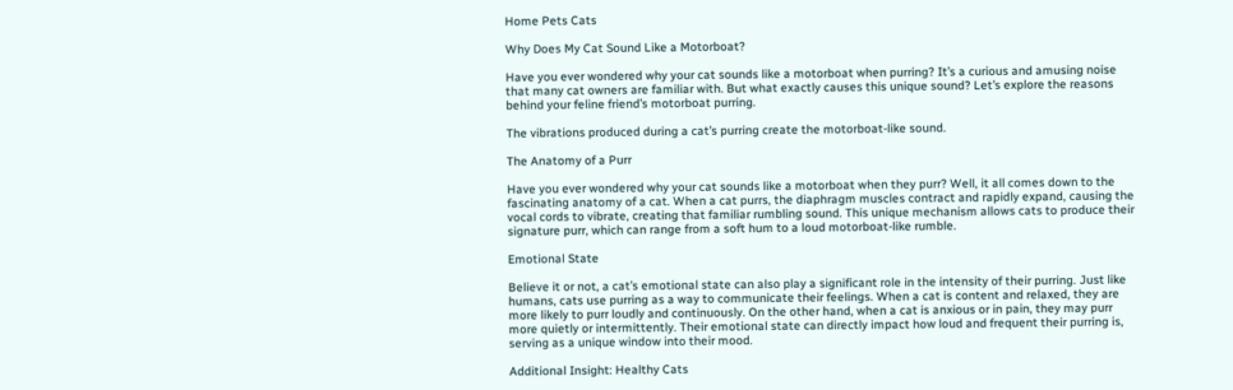Home Pets Cats

Why Does My Cat Sound Like a Motorboat?

Have you ever wondered why your cat sounds like a motorboat when purring? It’s a curious and amusing noise that many cat owners are familiar with. But what exactly causes this unique sound? Let’s explore the reasons behind your feline friend’s motorboat purring.

The vibrations produced during a cat’s purring create the motorboat-like sound.

The Anatomy of a Purr

Have you ever wondered why your cat sounds like a motorboat when they purr? Well, it all comes down to the fascinating anatomy of a cat. When a cat purrs, the diaphragm muscles contract and rapidly expand, causing the vocal cords to vibrate, creating that familiar rumbling sound. This unique mechanism allows cats to produce their signature purr, which can range from a soft hum to a loud motorboat-like rumble.

Emotional State

Believe it or not, a cat’s emotional state can also play a significant role in the intensity of their purring. Just like humans, cats use purring as a way to communicate their feelings. When a cat is content and relaxed, they are more likely to purr loudly and continuously. On the other hand, when a cat is anxious or in pain, they may purr more quietly or intermittently. Their emotional state can directly impact how loud and frequent their purring is, serving as a unique window into their mood.

Additional Insight: Healthy Cats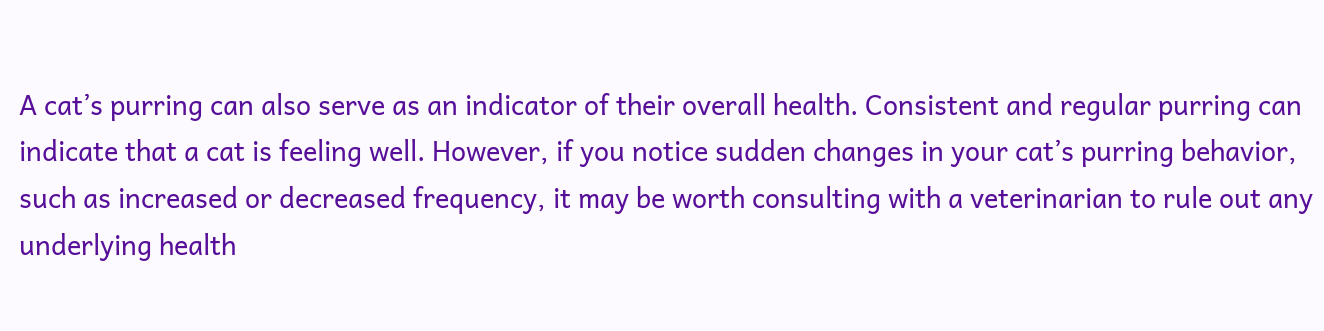A cat’s purring can also serve as an indicator of their overall health. Consistent and regular purring can indicate that a cat is feeling well. However, if you notice sudden changes in your cat’s purring behavior, such as increased or decreased frequency, it may be worth consulting with a veterinarian to rule out any underlying health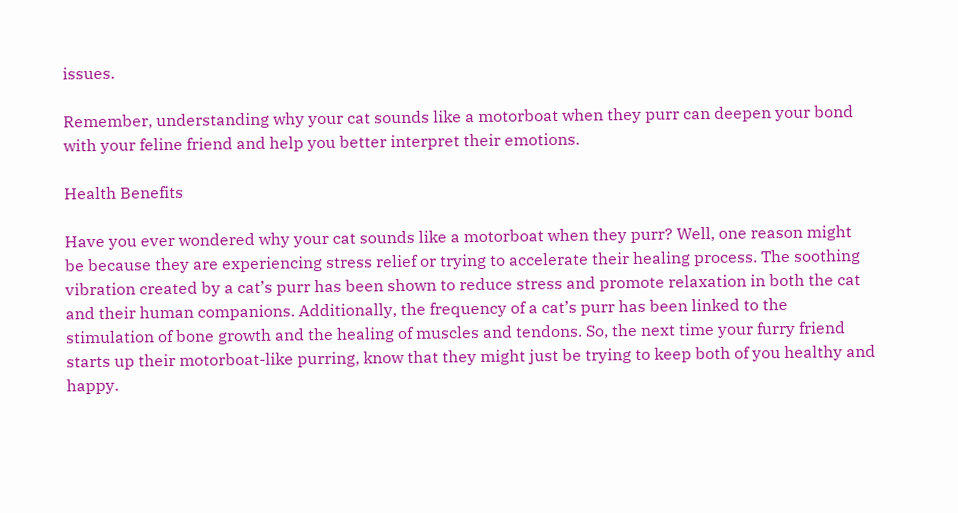issues.

Remember, understanding why your cat sounds like a motorboat when they purr can deepen your bond with your feline friend and help you better interpret their emotions.

Health Benefits

Have you ever wondered why your cat sounds like a motorboat when they purr? Well, one reason might be because they are experiencing stress relief or trying to accelerate their healing process. The soothing vibration created by a cat’s purr has been shown to reduce stress and promote relaxation in both the cat and their human companions. Additionally, the frequency of a cat’s purr has been linked to the stimulation of bone growth and the healing of muscles and tendons. So, the next time your furry friend starts up their motorboat-like purring, know that they might just be trying to keep both of you healthy and happy.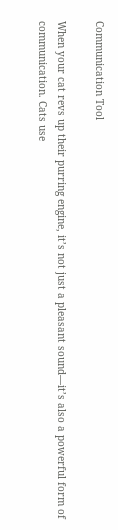Communication Tool

When your cat revs up their purring engine, it’s not just a pleasant sound—it’s also a powerful form of communication. Cats use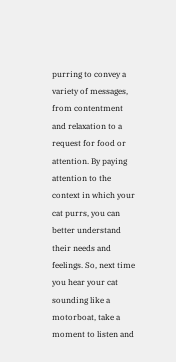purring to convey a variety of messages, from contentment and relaxation to a request for food or attention. By paying attention to the context in which your cat purrs, you can better understand their needs and feelings. So, next time you hear your cat sounding like a motorboat, take a moment to listen and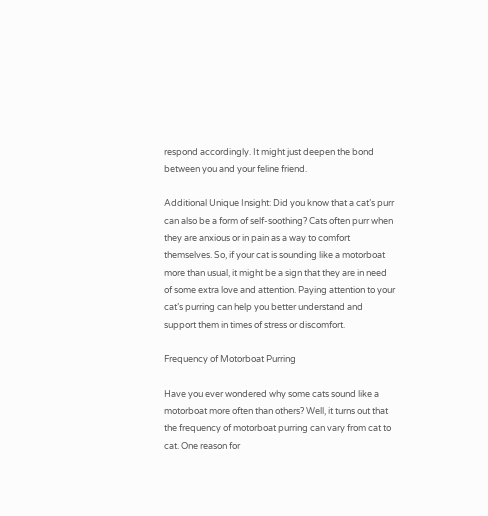respond accordingly. It might just deepen the bond between you and your feline friend.

Additional Unique Insight: Did you know that a cat’s purr can also be a form of self-soothing? Cats often purr when they are anxious or in pain as a way to comfort themselves. So, if your cat is sounding like a motorboat more than usual, it might be a sign that they are in need of some extra love and attention. Paying attention to your cat’s purring can help you better understand and support them in times of stress or discomfort.

Frequency of Motorboat Purring

Have you ever wondered why some cats sound like a motorboat more often than others? Well, it turns out that the frequency of motorboat purring can vary from cat to cat. One reason for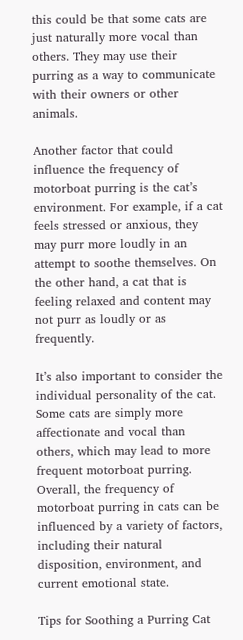this could be that some cats are just naturally more vocal than others. They may use their purring as a way to communicate with their owners or other animals.

Another factor that could influence the frequency of motorboat purring is the cat’s environment. For example, if a cat feels stressed or anxious, they may purr more loudly in an attempt to soothe themselves. On the other hand, a cat that is feeling relaxed and content may not purr as loudly or as frequently.

It’s also important to consider the individual personality of the cat. Some cats are simply more affectionate and vocal than others, which may lead to more frequent motorboat purring. Overall, the frequency of motorboat purring in cats can be influenced by a variety of factors, including their natural disposition, environment, and current emotional state.

Tips for Soothing a Purring Cat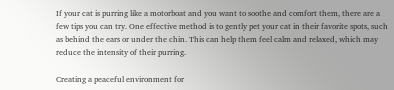If your cat is purring like a motorboat and you want to soothe and comfort them, there are a few tips you can try. One effective method is to gently pet your cat in their favorite spots, such as behind the ears or under the chin. This can help them feel calm and relaxed, which may reduce the intensity of their purring.

Creating a peaceful environment for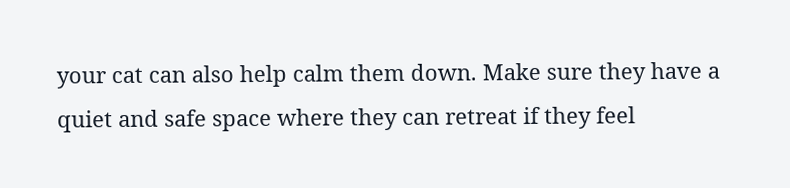your cat can also help calm them down. Make sure they have a quiet and safe space where they can retreat if they feel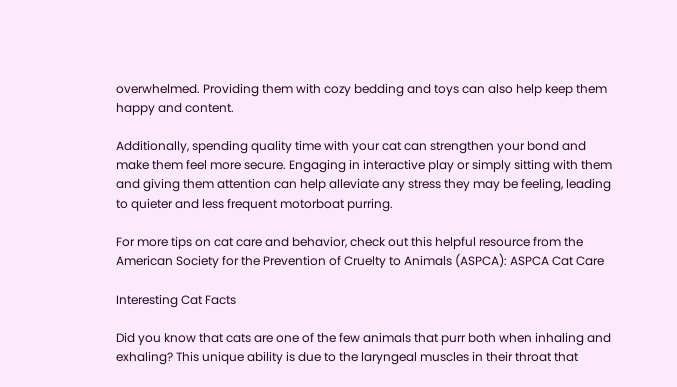overwhelmed. Providing them with cozy bedding and toys can also help keep them happy and content.

Additionally, spending quality time with your cat can strengthen your bond and make them feel more secure. Engaging in interactive play or simply sitting with them and giving them attention can help alleviate any stress they may be feeling, leading to quieter and less frequent motorboat purring.

For more tips on cat care and behavior, check out this helpful resource from the American Society for the Prevention of Cruelty to Animals (ASPCA): ASPCA Cat Care

Interesting Cat Facts

Did you know that cats are one of the few animals that purr both when inhaling and exhaling? This unique ability is due to the laryngeal muscles in their throat that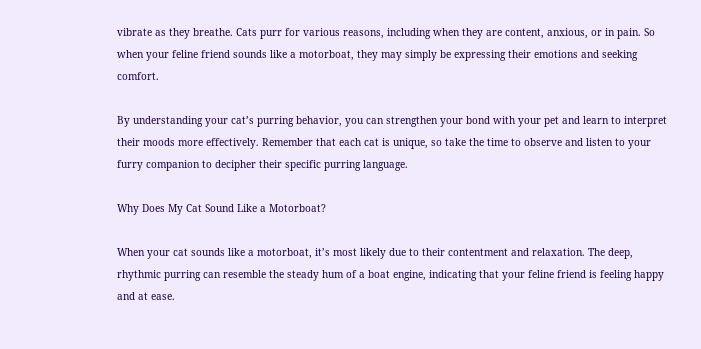vibrate as they breathe. Cats purr for various reasons, including when they are content, anxious, or in pain. So when your feline friend sounds like a motorboat, they may simply be expressing their emotions and seeking comfort.

By understanding your cat’s purring behavior, you can strengthen your bond with your pet and learn to interpret their moods more effectively. Remember that each cat is unique, so take the time to observe and listen to your furry companion to decipher their specific purring language.

Why Does My Cat Sound Like a Motorboat?

When your cat sounds like a motorboat, it’s most likely due to their contentment and relaxation. The deep, rhythmic purring can resemble the steady hum of a boat engine, indicating that your feline friend is feeling happy and at ease.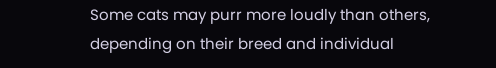Some cats may purr more loudly than others, depending on their breed and individual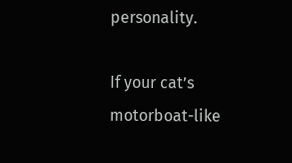personality.

If your cat’s motorboat-like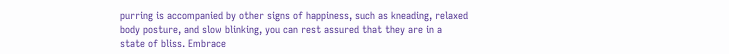purring is accompanied by other signs of happiness, such as kneading, relaxed body posture, and slow blinking, you can rest assured that they are in a state of bliss. Embrace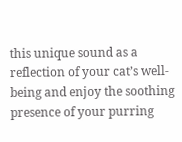this unique sound as a reflection of your cat’s well-being and enjoy the soothing presence of your purring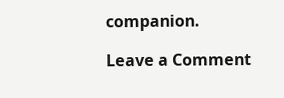companion.

Leave a Comment